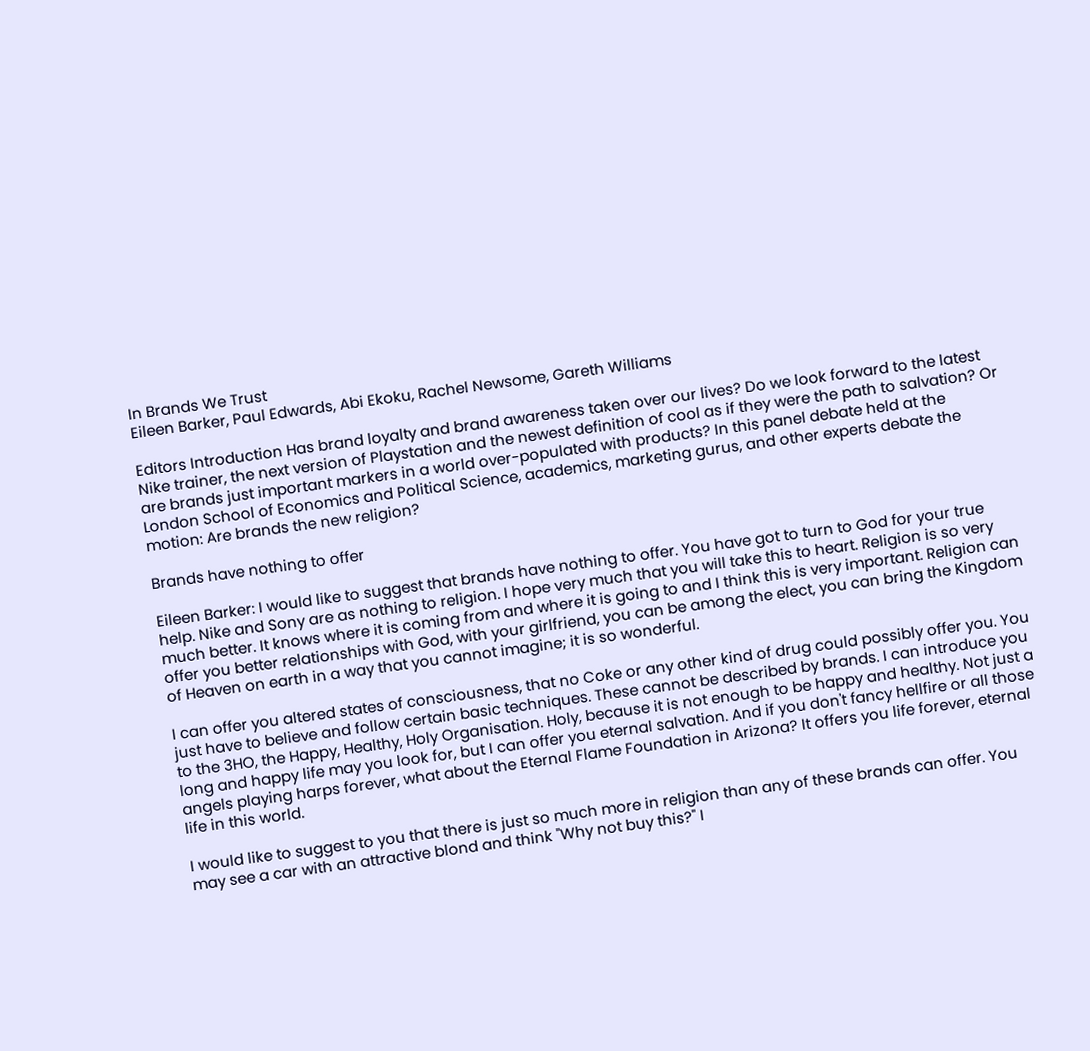In Brands We Trust
Eileen Barker, Paul Edwards, Abi Ekoku, Rachel Newsome, Gareth Williams

Editors Introduction Has brand loyalty and brand awareness taken over our lives? Do we look forward to the latest Nike trainer, the next version of Playstation and the newest definition of cool as if they were the path to salvation? Or are brands just important markers in a world over-populated with products? In this panel debate held at the London School of Economics and Political Science, academics, marketing gurus, and other experts debate the motion: Are brands the new religion?

Brands have nothing to offer

Eileen Barker: I would like to suggest that brands have nothing to offer. You have got to turn to God for your true help. Nike and Sony are as nothing to religion. I hope very much that you will take this to heart. Religion is so very much better. It knows where it is coming from and where it is going to and I think this is very important. Religion can offer you better relationships with God, with your girlfriend, you can be among the elect, you can bring the Kingdom of Heaven on earth in a way that you cannot imagine; it is so wonderful.

I can offer you altered states of consciousness, that no Coke or any other kind of drug could possibly offer you. You just have to believe and follow certain basic techniques. These cannot be described by brands. I can introduce you to the 3HO, the Happy, Healthy, Holy Organisation. Holy, because it is not enough to be happy and healthy. Not just a long and happy life may you look for, but I can offer you eternal salvation. And if you don't fancy hellfire or all those angels playing harps forever, what about the Eternal Flame Foundation in Arizona? It offers you life forever, eternal life in this world.

I would like to suggest to you that there is just so much more in religion than any of these brands can offer. You may see a car with an attractive blond and think "Why not buy this?" I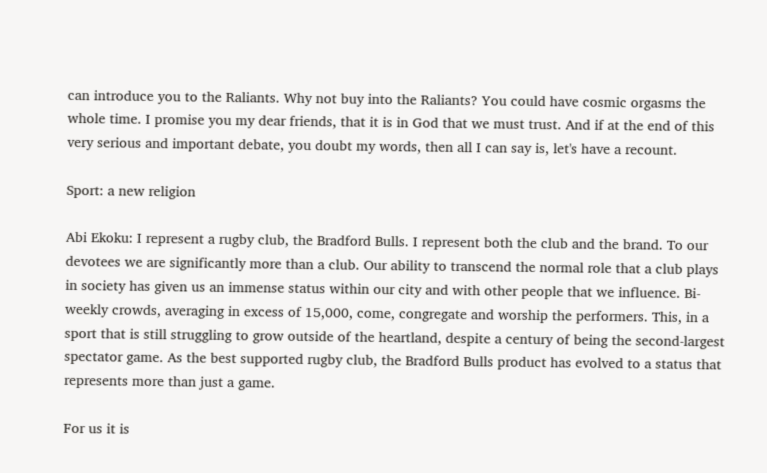can introduce you to the Raliants. Why not buy into the Raliants? You could have cosmic orgasms the whole time. I promise you my dear friends, that it is in God that we must trust. And if at the end of this very serious and important debate, you doubt my words, then all I can say is, let's have a recount.

Sport: a new religion

Abi Ekoku: I represent a rugby club, the Bradford Bulls. I represent both the club and the brand. To our devotees we are significantly more than a club. Our ability to transcend the normal role that a club plays in society has given us an immense status within our city and with other people that we influence. Bi-weekly crowds, averaging in excess of 15,000, come, congregate and worship the performers. This, in a sport that is still struggling to grow outside of the heartland, despite a century of being the second-largest spectator game. As the best supported rugby club, the Bradford Bulls product has evolved to a status that represents more than just a game.

For us it is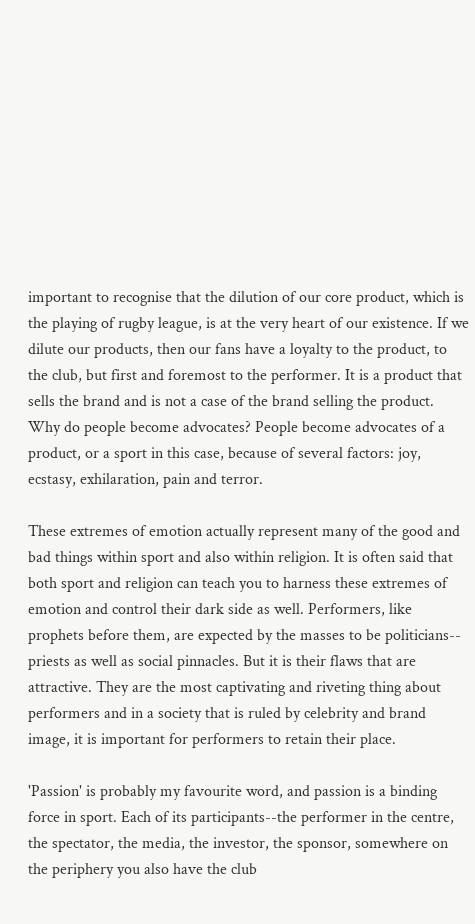important to recognise that the dilution of our core product, which is the playing of rugby league, is at the very heart of our existence. If we dilute our products, then our fans have a loyalty to the product, to the club, but first and foremost to the performer. It is a product that sells the brand and is not a case of the brand selling the product. Why do people become advocates? People become advocates of a product, or a sport in this case, because of several factors: joy, ecstasy, exhilaration, pain and terror.

These extremes of emotion actually represent many of the good and bad things within sport and also within religion. It is often said that both sport and religion can teach you to harness these extremes of emotion and control their dark side as well. Performers, like prophets before them, are expected by the masses to be politicians-- priests as well as social pinnacles. But it is their flaws that are attractive. They are the most captivating and riveting thing about performers and in a society that is ruled by celebrity and brand image, it is important for performers to retain their place.

'Passion' is probably my favourite word, and passion is a binding force in sport. Each of its participants--the performer in the centre, the spectator, the media, the investor, the sponsor, somewhere on the periphery you also have the club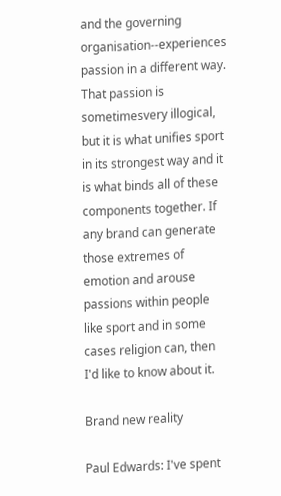and the governing organisation--experiences passion in a different way. That passion is sometimesvery illogical, but it is what unifies sport in its strongest way and it is what binds all of these components together. If any brand can generate those extremes of emotion and arouse passions within people like sport and in some cases religion can, then I'd like to know about it.

Brand new reality

Paul Edwards: I've spent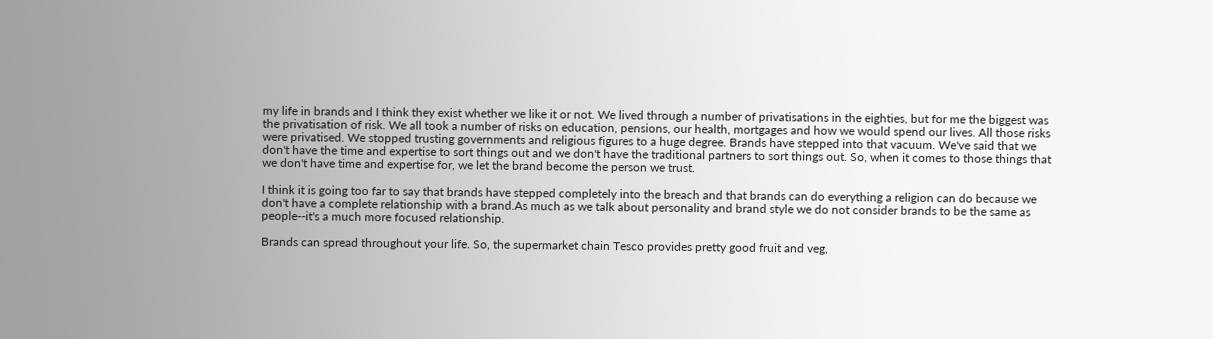my life in brands and I think they exist whether we like it or not. We lived through a number of privatisations in the eighties, but for me the biggest was the privatisation of risk. We all took a number of risks on education, pensions, our health, mortgages and how we would spend our lives. All those risks were privatised. We stopped trusting governments and religious figures to a huge degree. Brands have stepped into that vacuum. We've said that we don't have the time and expertise to sort things out and we don't have the traditional partners to sort things out. So, when it comes to those things that we don't have time and expertise for, we let the brand become the person we trust.

I think it is going too far to say that brands have stepped completely into the breach and that brands can do everything a religion can do because we don't have a complete relationship with a brand.As much as we talk about personality and brand style we do not consider brands to be the same as people--it's a much more focused relationship.

Brands can spread throughout your life. So, the supermarket chain Tesco provides pretty good fruit and veg,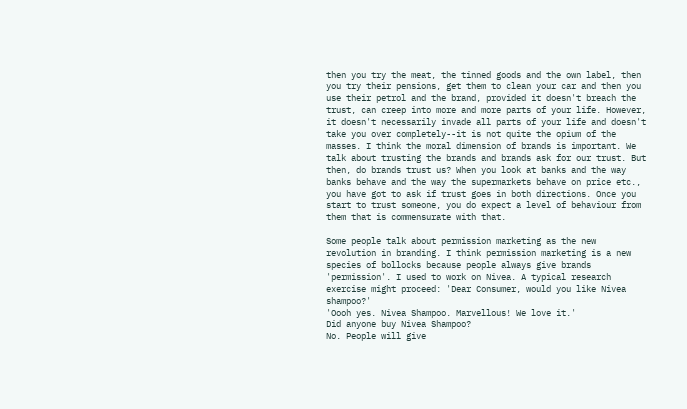then you try the meat, the tinned goods and the own label, then you try their pensions, get them to clean your car and then you use their petrol and the brand, provided it doesn't breach the trust, can creep into more and more parts of your life. However, it doesn't necessarily invade all parts of your life and doesn't take you over completely--it is not quite the opium of the masses. I think the moral dimension of brands is important. We talk about trusting the brands and brands ask for our trust. But then, do brands trust us? When you look at banks and the way banks behave and the way the supermarkets behave on price etc., you have got to ask if trust goes in both directions. Once you start to trust someone, you do expect a level of behaviour from them that is commensurate with that.

Some people talk about permission marketing as the new revolution in branding. I think permission marketing is a new species of bollocks because people always give brands 'permission'. I used to work on Nivea. A typical research exercise might proceed: 'Dear Consumer, would you like Nivea shampoo?'
'Oooh yes. Nivea Shampoo. Marvellous! We love it.'
Did anyone buy Nivea Shampoo?
No. People will give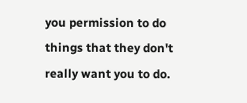you permission to do things that they don't really want you to do.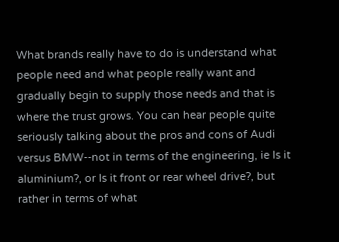What brands really have to do is understand what people need and what people really want and gradually begin to supply those needs and that is where the trust grows. You can hear people quite seriously talking about the pros and cons of Audi versus BMW--not in terms of the engineering, ie Is it aluminium?, or Is it front or rear wheel drive?, but rather in terms of what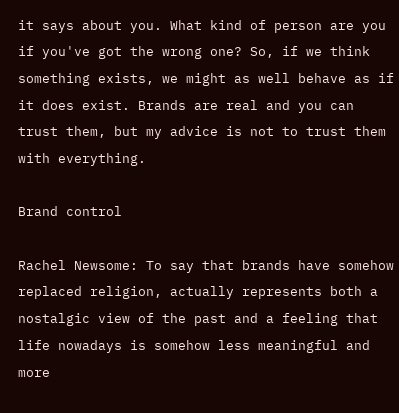it says about you. What kind of person are you if you've got the wrong one? So, if we think something exists, we might as well behave as if it does exist. Brands are real and you can trust them, but my advice is not to trust them with everything.

Brand control

Rachel Newsome: To say that brands have somehow replaced religion, actually represents both a nostalgic view of the past and a feeling that life nowadays is somehow less meaningful and more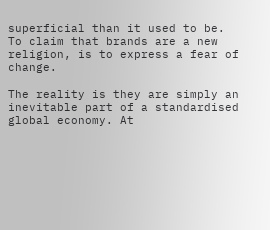superficial than it used to be. To claim that brands are a new religion, is to express a fear of change.

The reality is they are simply an inevitable part of a standardised global economy. At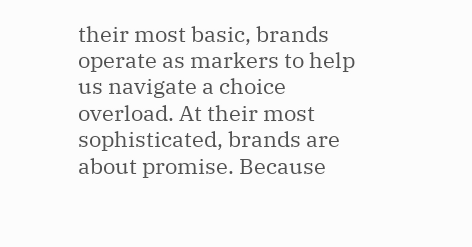their most basic, brands operate as markers to help us navigate a choice overload. At their most sophisticated, brands are about promise. Because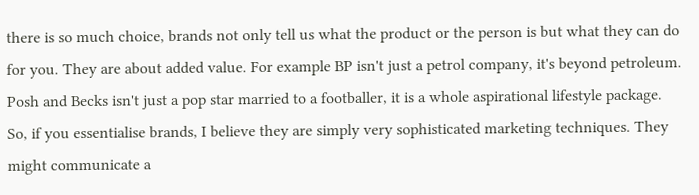there is so much choice, brands not only tell us what the product or the person is but what they can do for you. They are about added value. For example BP isn't just a petrol company, it's beyond petroleum. Posh and Becks isn't just a pop star married to a footballer, it is a whole aspirational lifestyle package. So, if you essentialise brands, I believe they are simply very sophisticated marketing techniques. They might communicate a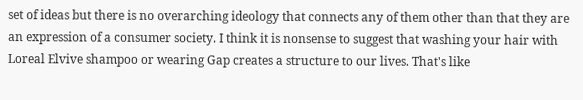set of ideas but there is no overarching ideology that connects any of them other than that they are an expression of a consumer society. I think it is nonsense to suggest that washing your hair with Loreal Elvive shampoo or wearing Gap creates a structure to our lives. That's like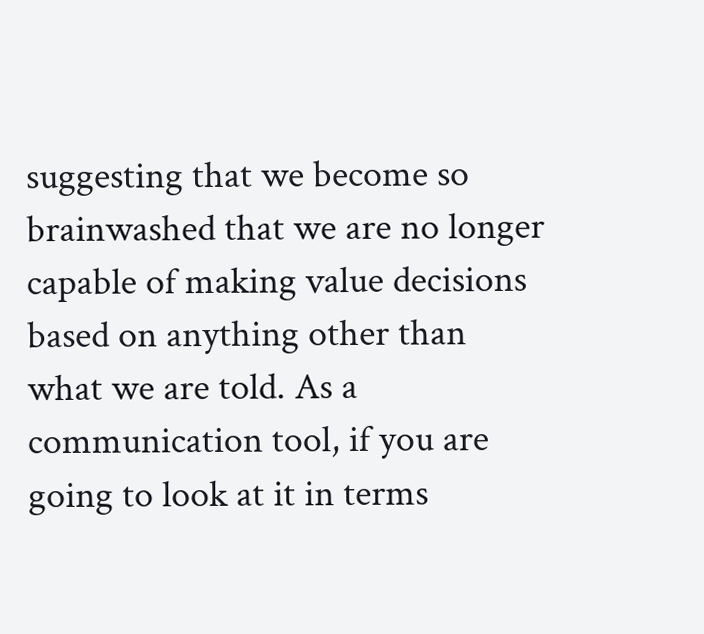suggesting that we become so brainwashed that we are no longer capable of making value decisions based on anything other than what we are told. As a communication tool, if you are going to look at it in terms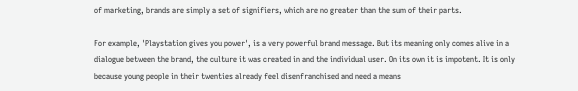of marketing, brands are simply a set of signifiers, which are no greater than the sum of their parts.

For example, 'Playstation gives you power', is a very powerful brand message. But its meaning only comes alive in a dialogue between the brand, the culture it was created in and the individual user. On its own it is impotent. It is only because young people in their twenties already feel disenfranchised and need a means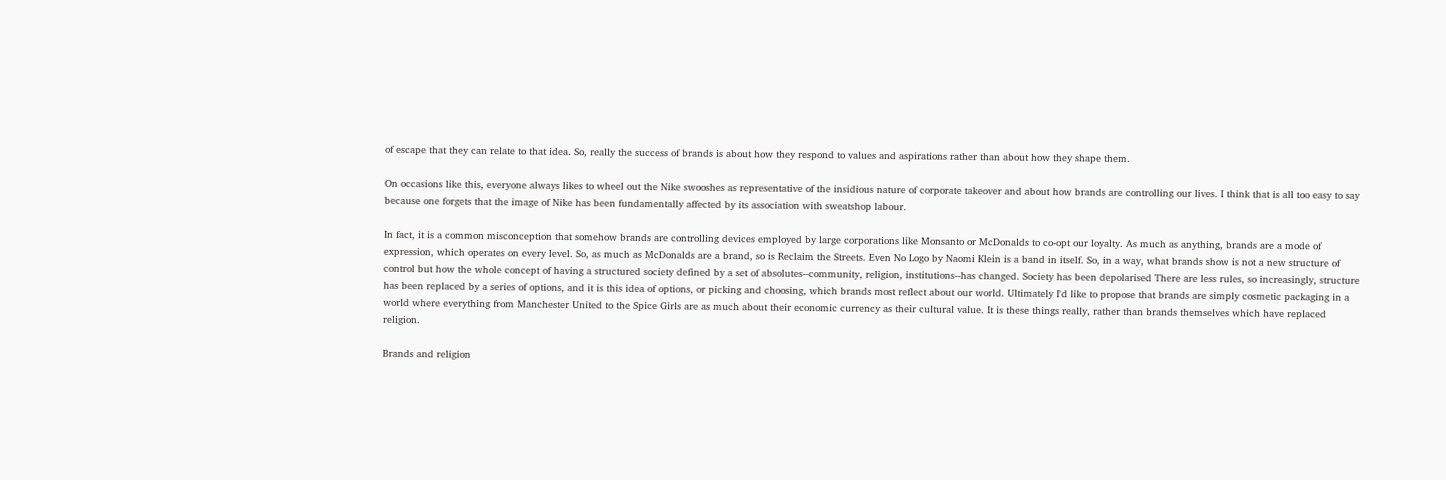of escape that they can relate to that idea. So, really the success of brands is about how they respond to values and aspirations rather than about how they shape them.

On occasions like this, everyone always likes to wheel out the Nike swooshes as representative of the insidious nature of corporate takeover and about how brands are controlling our lives. I think that is all too easy to say because one forgets that the image of Nike has been fundamentally affected by its association with sweatshop labour.

In fact, it is a common misconception that somehow brands are controlling devices employed by large corporations like Monsanto or McDonalds to co-opt our loyalty. As much as anything, brands are a mode of expression, which operates on every level. So, as much as McDonalds are a brand, so is Reclaim the Streets. Even No Logo by Naomi Klein is a band in itself. So, in a way, what brands show is not a new structure of control but how the whole concept of having a structured society defined by a set of absolutes--community, religion, institutions--has changed. Society has been depolarised There are less rules, so increasingly, structure has been replaced by a series of options, and it is this idea of options, or picking and choosing, which brands most reflect about our world. Ultimately I'd like to propose that brands are simply cosmetic packaging in a world where everything from Manchester United to the Spice Girls are as much about their economic currency as their cultural value. It is these things really, rather than brands themselves which have replaced religion.

Brands and religion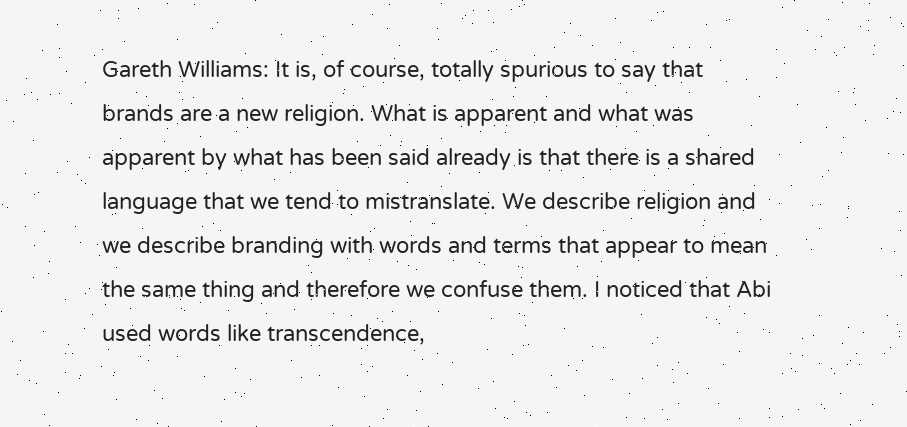Gareth Williams: It is, of course, totally spurious to say that brands are a new religion. What is apparent and what was apparent by what has been said already is that there is a shared language that we tend to mistranslate. We describe religion and we describe branding with words and terms that appear to mean the same thing and therefore we confuse them. I noticed that Abi used words like transcendence,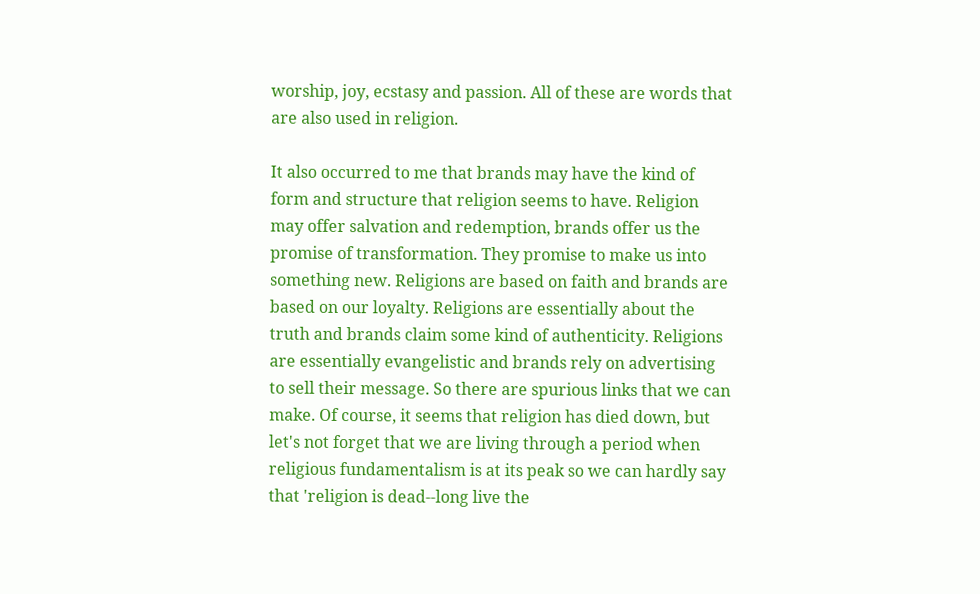worship, joy, ecstasy and passion. All of these are words that are also used in religion.

It also occurred to me that brands may have the kind of form and structure that religion seems to have. Religion may offer salvation and redemption, brands offer us the promise of transformation. They promise to make us into something new. Religions are based on faith and brands are based on our loyalty. Religions are essentially about the truth and brands claim some kind of authenticity. Religions are essentially evangelistic and brands rely on advertising to sell their message. So there are spurious links that we can make. Of course, it seems that religion has died down, but let's not forget that we are living through a period when religious fundamentalism is at its peak so we can hardly say that 'religion is dead--long live the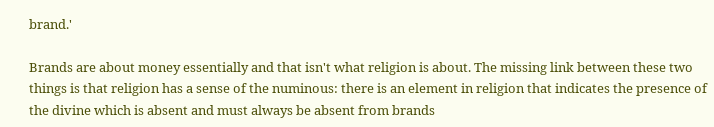brand.'

Brands are about money essentially and that isn't what religion is about. The missing link between these two things is that religion has a sense of the numinous: there is an element in religion that indicates the presence of the divine which is absent and must always be absent from brands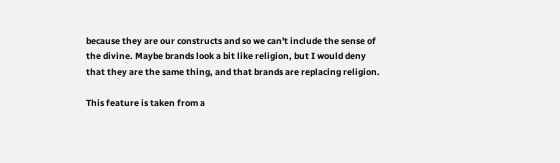because they are our constructs and so we can't include the sense of the divine. Maybe brands look a bit like religion, but I would deny that they are the same thing, and that brands are replacing religion.

This feature is taken from a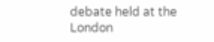debate held at the London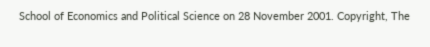School of Economics and Political Science on 28 November 2001. Copyright, The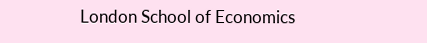London School of Economics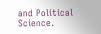and Political Science.